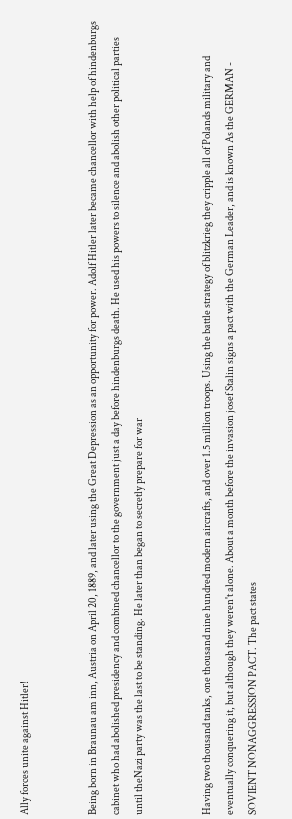Ally forces unite against Hitler!


Being born in Braunau am inn, Austria on April 20, 1889, and later using the Great Depression as an opportunity for power. Adolf Hitler later became chancellor with help of hindenburgs cabinet who had abolished presidency and combined chancellor to the government just a day before hindenburgs death. He used his powers to silence and abolish other political parties until theNazi party was the last to be standing. He later than began to secretly prepare for war


Having two thousand tanks, one thousand nine hundred modern aircrafts, and over 1.5 million troops. Using the battle strategy of blitzkrieg they cripple all of Polands military and eventually conquering it, but although they weren't alone. About a month before the invasion josef Stalin signs a pact with the German Leader, and is known As the GERMAN - SOVIENT NONAGGRESSION PACT. The pact states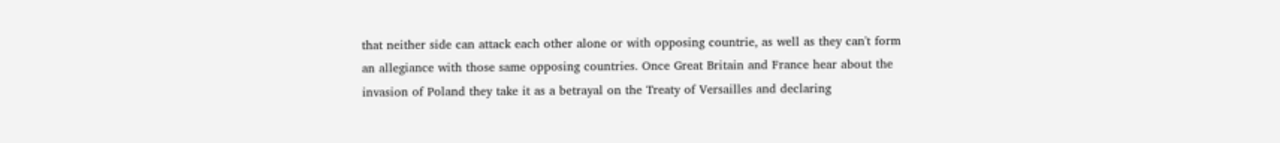that neither side can attack each other alone or with opposing countrie, as well as they can't form an allegiance with those same opposing countries. Once Great Britain and France hear about the invasion of Poland they take it as a betrayal on the Treaty of Versailles and declaring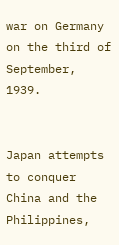war on Germany on the third of September, 1939.


Japan attempts to conquer China and the Philippines,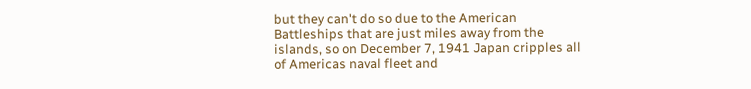but they can't do so due to the American Battleships that are just miles away from the islands, so on December 7, 1941 Japan cripples all of Americas naval fleet and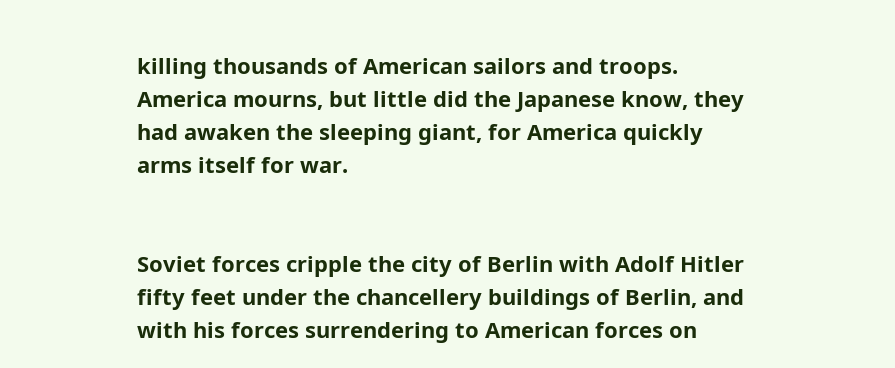killing thousands of American sailors and troops. America mourns, but little did the Japanese know, they had awaken the sleeping giant, for America quickly arms itself for war.


Soviet forces cripple the city of Berlin with Adolf Hitler fifty feet under the chancellery buildings of Berlin, and with his forces surrendering to American forces on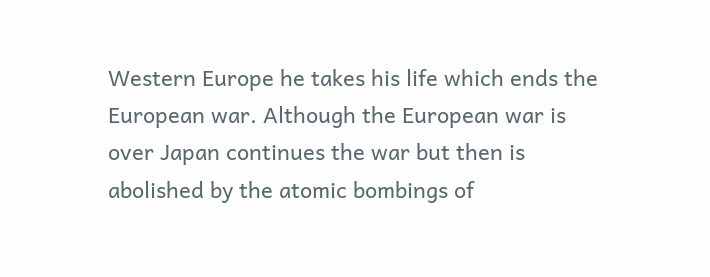Western Europe he takes his life which ends the European war. Although the European war is over Japan continues the war but then is abolished by the atomic bombings of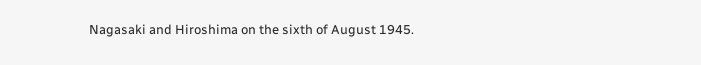Nagasaki and Hiroshima on the sixth of August 1945.